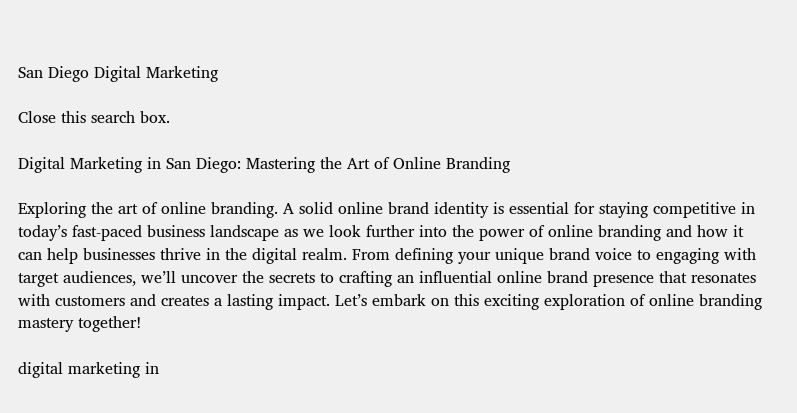San Diego Digital Marketing

Close this search box.

Digital Marketing in San Diego: Mastering the Art of Online Branding

Exploring the art of online branding. A solid online brand identity is essential for staying competitive in today’s fast-paced business landscape as we look further into the power of online branding and how it can help businesses thrive in the digital realm. From defining your unique brand voice to engaging with target audiences, we’ll uncover the secrets to crafting an influential online brand presence that resonates with customers and creates a lasting impact. Let’s embark on this exciting exploration of online branding mastery together!

digital marketing in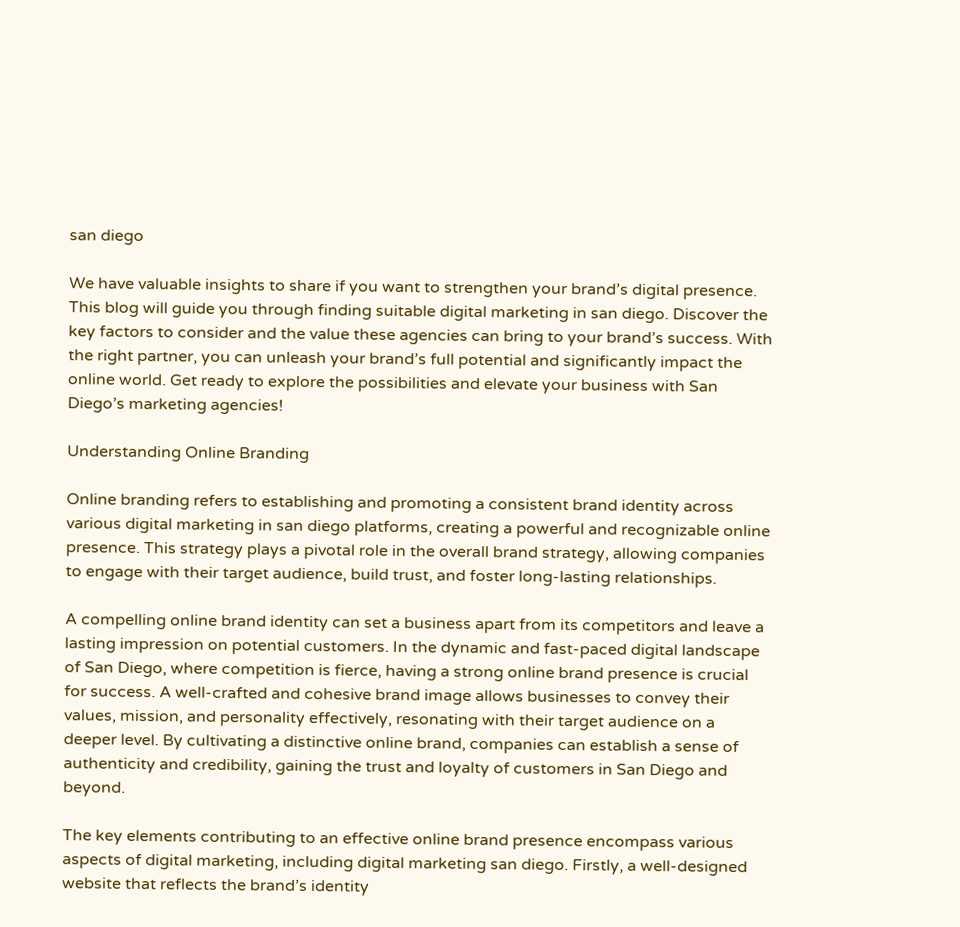san diego

We have valuable insights to share if you want to strengthen your brand’s digital presence. This blog will guide you through finding suitable digital marketing in san diego. Discover the key factors to consider and the value these agencies can bring to your brand’s success. With the right partner, you can unleash your brand’s full potential and significantly impact the online world. Get ready to explore the possibilities and elevate your business with San Diego’s marketing agencies!

Understanding Online Branding

Online branding refers to establishing and promoting a consistent brand identity across various digital marketing in san diego platforms, creating a powerful and recognizable online presence. This strategy plays a pivotal role in the overall brand strategy, allowing companies to engage with their target audience, build trust, and foster long-lasting relationships.

A compelling online brand identity can set a business apart from its competitors and leave a lasting impression on potential customers. In the dynamic and fast-paced digital landscape of San Diego, where competition is fierce, having a strong online brand presence is crucial for success. A well-crafted and cohesive brand image allows businesses to convey their values, mission, and personality effectively, resonating with their target audience on a deeper level. By cultivating a distinctive online brand, companies can establish a sense of authenticity and credibility, gaining the trust and loyalty of customers in San Diego and beyond.

The key elements contributing to an effective online brand presence encompass various aspects of digital marketing, including digital marketing san diego. Firstly, a well-designed website that reflects the brand’s identity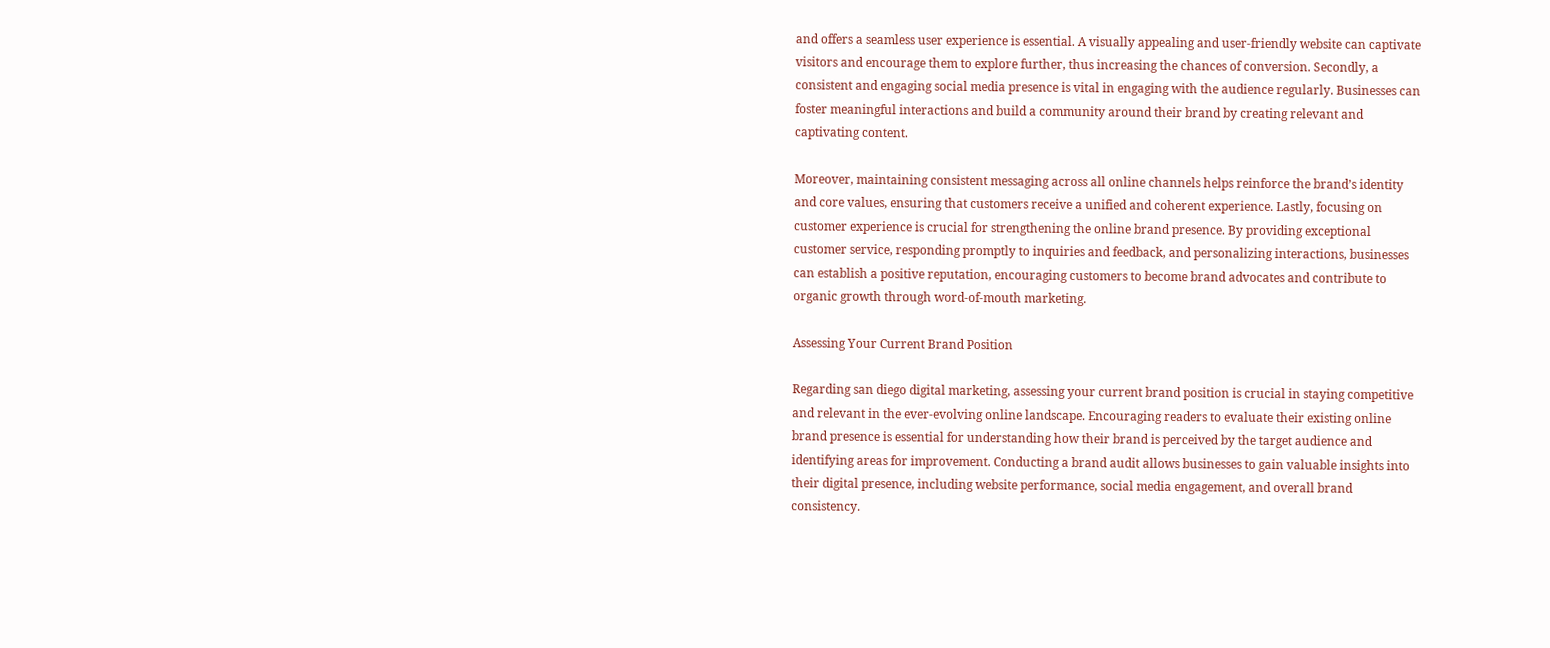and offers a seamless user experience is essential. A visually appealing and user-friendly website can captivate visitors and encourage them to explore further, thus increasing the chances of conversion. Secondly, a consistent and engaging social media presence is vital in engaging with the audience regularly. Businesses can foster meaningful interactions and build a community around their brand by creating relevant and captivating content.

Moreover, maintaining consistent messaging across all online channels helps reinforce the brand’s identity and core values, ensuring that customers receive a unified and coherent experience. Lastly, focusing on customer experience is crucial for strengthening the online brand presence. By providing exceptional customer service, responding promptly to inquiries and feedback, and personalizing interactions, businesses can establish a positive reputation, encouraging customers to become brand advocates and contribute to organic growth through word-of-mouth marketing.

Assessing Your Current Brand Position

Regarding san diego digital marketing, assessing your current brand position is crucial in staying competitive and relevant in the ever-evolving online landscape. Encouraging readers to evaluate their existing online brand presence is essential for understanding how their brand is perceived by the target audience and identifying areas for improvement. Conducting a brand audit allows businesses to gain valuable insights into their digital presence, including website performance, social media engagement, and overall brand consistency.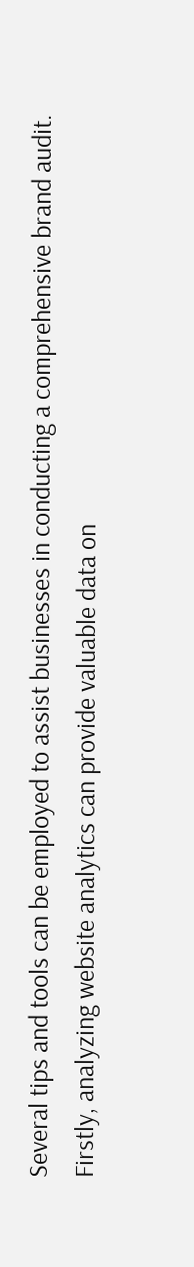Several tips and tools can be employed to assist businesses in conducting a comprehensive brand audit. Firstly, analyzing website analytics can provide valuable data on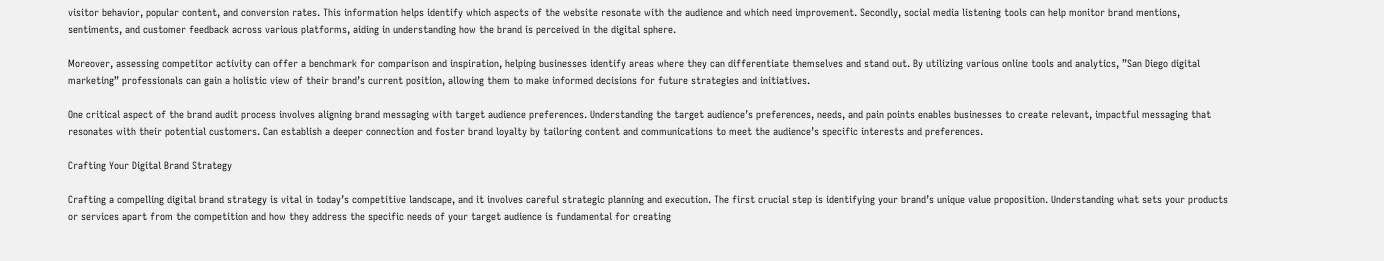visitor behavior, popular content, and conversion rates. This information helps identify which aspects of the website resonate with the audience and which need improvement. Secondly, social media listening tools can help monitor brand mentions, sentiments, and customer feedback across various platforms, aiding in understanding how the brand is perceived in the digital sphere.

Moreover, assessing competitor activity can offer a benchmark for comparison and inspiration, helping businesses identify areas where they can differentiate themselves and stand out. By utilizing various online tools and analytics, ”San Diego digital marketing” professionals can gain a holistic view of their brand’s current position, allowing them to make informed decisions for future strategies and initiatives.

One critical aspect of the brand audit process involves aligning brand messaging with target audience preferences. Understanding the target audience’s preferences, needs, and pain points enables businesses to create relevant, impactful messaging that resonates with their potential customers. Can establish a deeper connection and foster brand loyalty by tailoring content and communications to meet the audience’s specific interests and preferences.

Crafting Your Digital Brand Strategy

Crafting a compelling digital brand strategy is vital in today’s competitive landscape, and it involves careful strategic planning and execution. The first crucial step is identifying your brand’s unique value proposition. Understanding what sets your products or services apart from the competition and how they address the specific needs of your target audience is fundamental for creating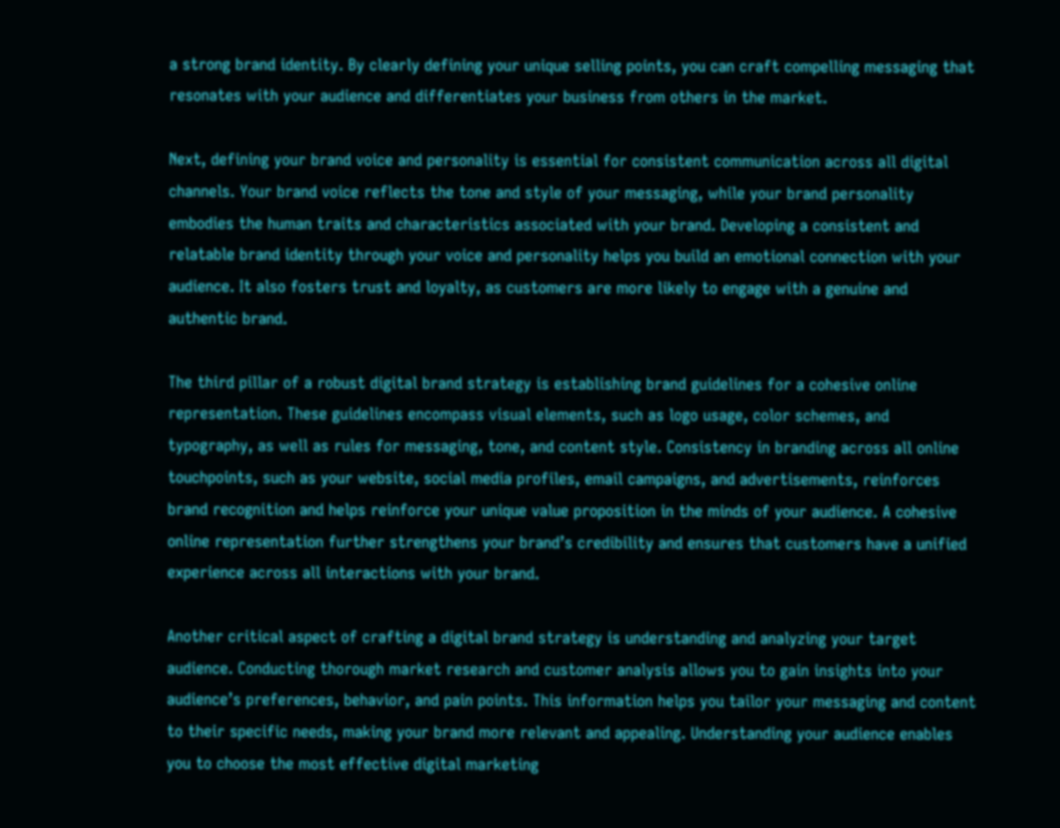a strong brand identity. By clearly defining your unique selling points, you can craft compelling messaging that resonates with your audience and differentiates your business from others in the market.

Next, defining your brand voice and personality is essential for consistent communication across all digital channels. Your brand voice reflects the tone and style of your messaging, while your brand personality embodies the human traits and characteristics associated with your brand. Developing a consistent and relatable brand identity through your voice and personality helps you build an emotional connection with your audience. It also fosters trust and loyalty, as customers are more likely to engage with a genuine and authentic brand.

The third pillar of a robust digital brand strategy is establishing brand guidelines for a cohesive online representation. These guidelines encompass visual elements, such as logo usage, color schemes, and typography, as well as rules for messaging, tone, and content style. Consistency in branding across all online touchpoints, such as your website, social media profiles, email campaigns, and advertisements, reinforces brand recognition and helps reinforce your unique value proposition in the minds of your audience. A cohesive online representation further strengthens your brand’s credibility and ensures that customers have a unified experience across all interactions with your brand.

Another critical aspect of crafting a digital brand strategy is understanding and analyzing your target audience. Conducting thorough market research and customer analysis allows you to gain insights into your audience’s preferences, behavior, and pain points. This information helps you tailor your messaging and content to their specific needs, making your brand more relevant and appealing. Understanding your audience enables you to choose the most effective digital marketing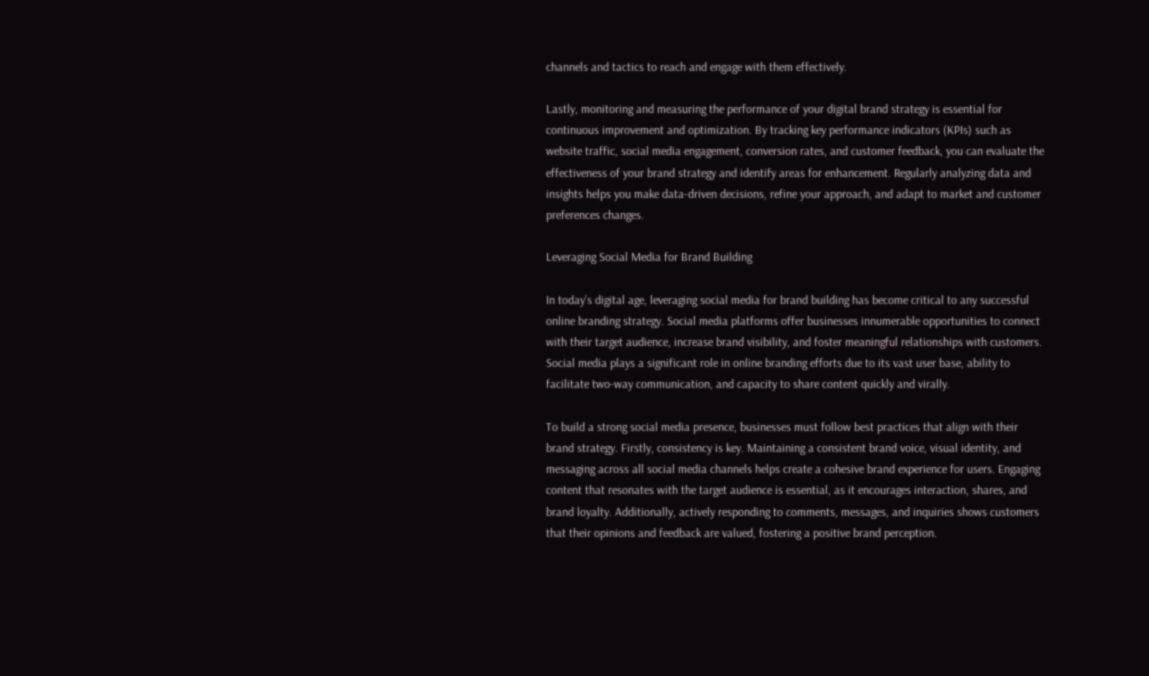channels and tactics to reach and engage with them effectively.

Lastly, monitoring and measuring the performance of your digital brand strategy is essential for continuous improvement and optimization. By tracking key performance indicators (KPIs) such as website traffic, social media engagement, conversion rates, and customer feedback, you can evaluate the effectiveness of your brand strategy and identify areas for enhancement. Regularly analyzing data and insights helps you make data-driven decisions, refine your approach, and adapt to market and customer preferences changes.

Leveraging Social Media for Brand Building

In today’s digital age, leveraging social media for brand building has become critical to any successful online branding strategy. Social media platforms offer businesses innumerable opportunities to connect with their target audience, increase brand visibility, and foster meaningful relationships with customers. Social media plays a significant role in online branding efforts due to its vast user base, ability to facilitate two-way communication, and capacity to share content quickly and virally.

To build a strong social media presence, businesses must follow best practices that align with their brand strategy. Firstly, consistency is key. Maintaining a consistent brand voice, visual identity, and messaging across all social media channels helps create a cohesive brand experience for users. Engaging content that resonates with the target audience is essential, as it encourages interaction, shares, and brand loyalty. Additionally, actively responding to comments, messages, and inquiries shows customers that their opinions and feedback are valued, fostering a positive brand perception.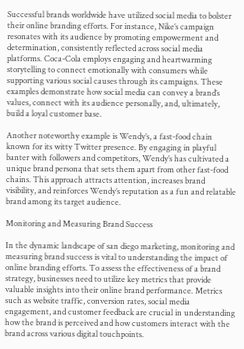Successful brands worldwide have utilized social media to bolster their online branding efforts. For instance, Nike’s campaign resonates with its audience by promoting empowerment and determination, consistently reflected across social media platforms. Coca-Cola employs engaging and heartwarming storytelling to connect emotionally with consumers while supporting various social causes through its campaigns. These examples demonstrate how social media can convey a brand’s values, connect with its audience personally, and, ultimately, build a loyal customer base.

Another noteworthy example is Wendy’s, a fast-food chain known for its witty Twitter presence. By engaging in playful banter with followers and competitors, Wendy’s has cultivated a unique brand persona that sets them apart from other fast-food chains. This approach attracts attention, increases brand visibility, and reinforces Wendy’s reputation as a fun and relatable brand among its target audience.

Monitoring and Measuring Brand Success

In the dynamic landscape of san diego marketing, monitoring and measuring brand success is vital to understanding the impact of online branding efforts. To assess the effectiveness of a brand strategy, businesses need to utilize key metrics that provide valuable insights into their online brand performance. Metrics such as website traffic, conversion rates, social media engagement, and customer feedback are crucial in understanding how the brand is perceived and how customers interact with the brand across various digital touchpoints.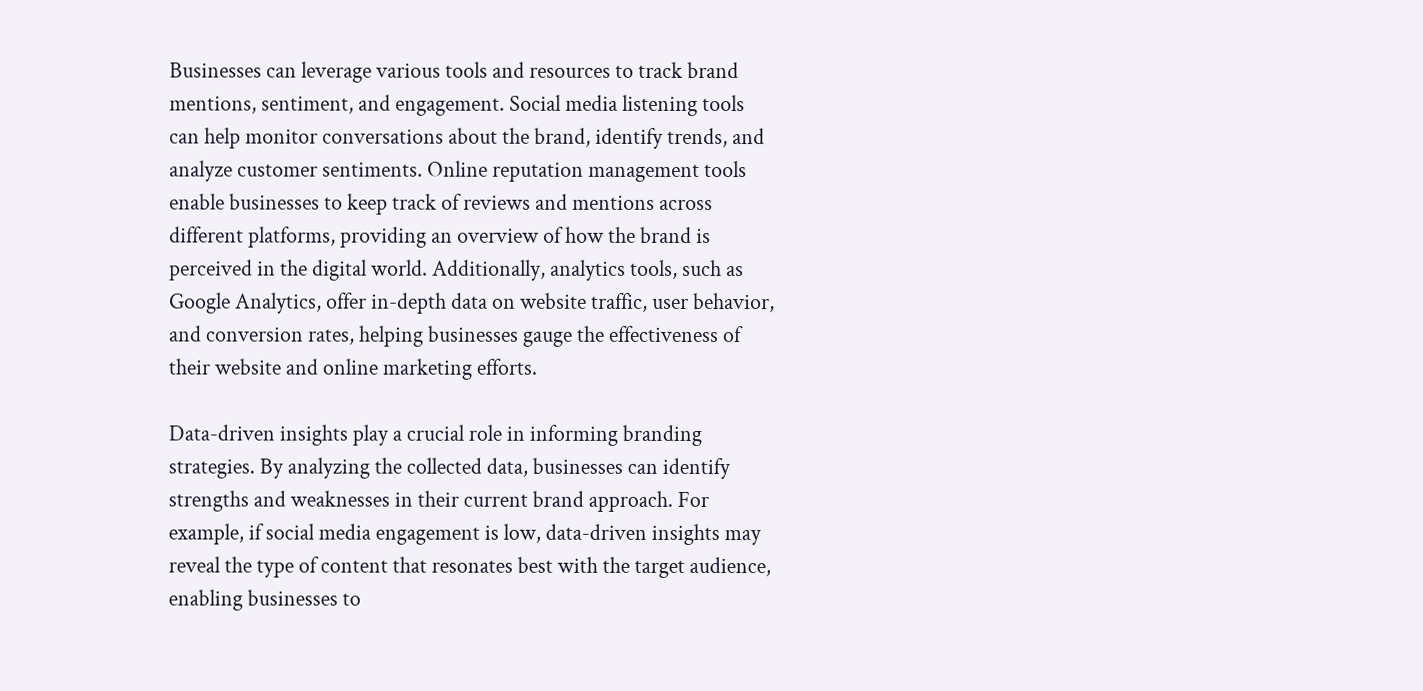Businesses can leverage various tools and resources to track brand mentions, sentiment, and engagement. Social media listening tools can help monitor conversations about the brand, identify trends, and analyze customer sentiments. Online reputation management tools enable businesses to keep track of reviews and mentions across different platforms, providing an overview of how the brand is perceived in the digital world. Additionally, analytics tools, such as Google Analytics, offer in-depth data on website traffic, user behavior, and conversion rates, helping businesses gauge the effectiveness of their website and online marketing efforts.

Data-driven insights play a crucial role in informing branding strategies. By analyzing the collected data, businesses can identify strengths and weaknesses in their current brand approach. For example, if social media engagement is low, data-driven insights may reveal the type of content that resonates best with the target audience, enabling businesses to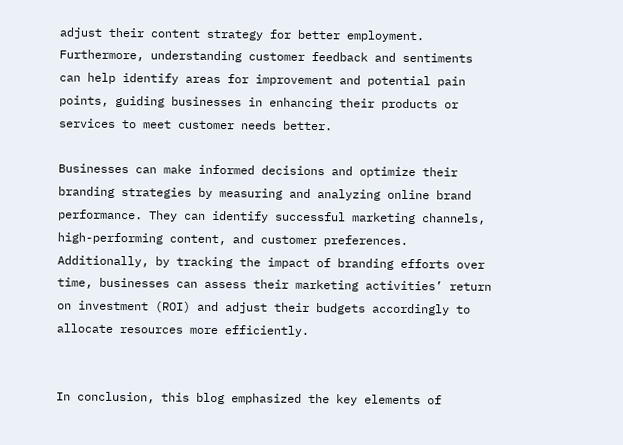adjust their content strategy for better employment. Furthermore, understanding customer feedback and sentiments can help identify areas for improvement and potential pain points, guiding businesses in enhancing their products or services to meet customer needs better.

Businesses can make informed decisions and optimize their branding strategies by measuring and analyzing online brand performance. They can identify successful marketing channels, high-performing content, and customer preferences. Additionally, by tracking the impact of branding efforts over time, businesses can assess their marketing activities’ return on investment (ROI) and adjust their budgets accordingly to allocate resources more efficiently.


In conclusion, this blog emphasized the key elements of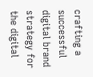crafting a successful digital brand strategy for the digital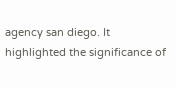agency san diego. It highlighted the significance of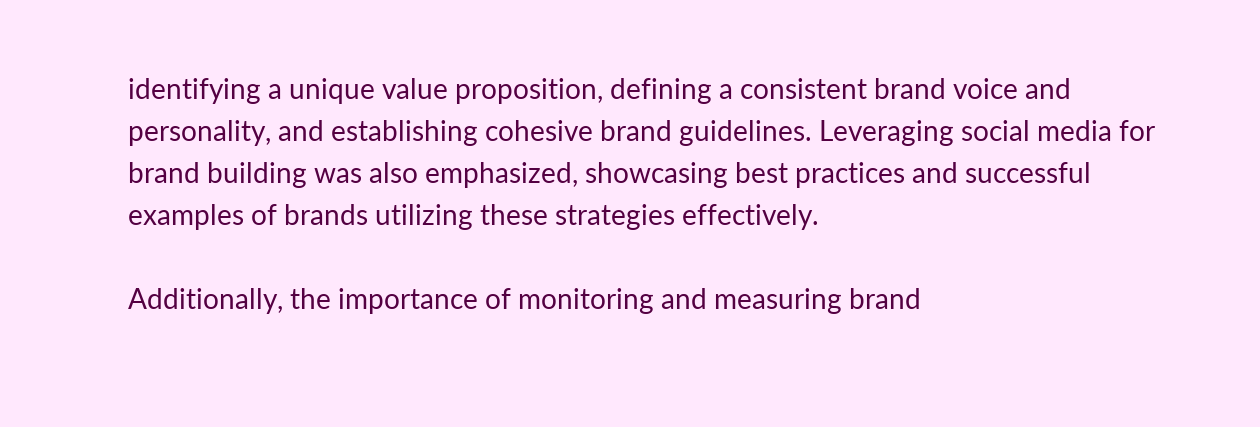identifying a unique value proposition, defining a consistent brand voice and personality, and establishing cohesive brand guidelines. Leveraging social media for brand building was also emphasized, showcasing best practices and successful examples of brands utilizing these strategies effectively.

Additionally, the importance of monitoring and measuring brand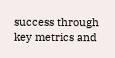success through key metrics and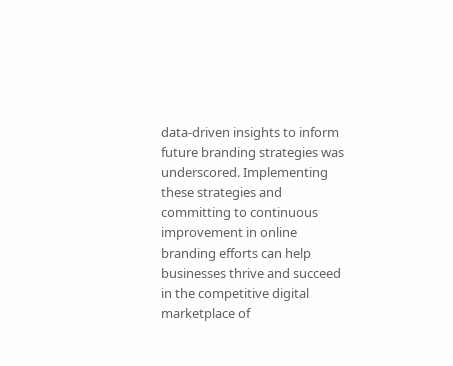data-driven insights to inform future branding strategies was underscored. Implementing these strategies and committing to continuous improvement in online branding efforts can help businesses thrive and succeed in the competitive digital marketplace of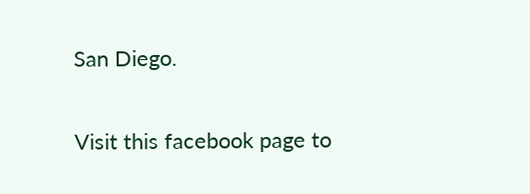San Diego.

Visit this facebook page to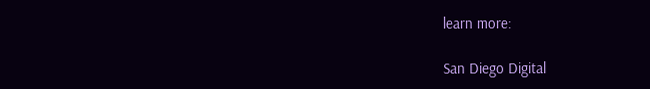learn more:

San Diego Digital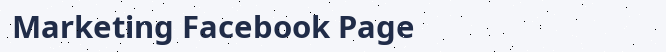Marketing Facebook Page